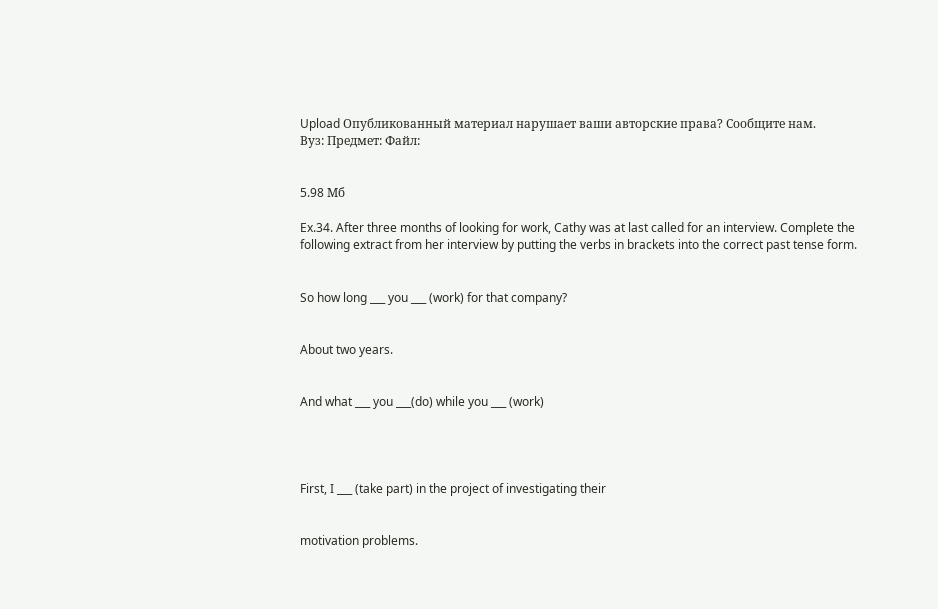Upload Опубликованный материал нарушает ваши авторские права? Сообщите нам.
Вуз: Предмет: Файл:


5.98 Mб

Ex.34. After three months of looking for work, Cathy was at last called for an interview. Complete the following extract from her interview by putting the verbs in brackets into the correct past tense form.


So how long ___ you ___ (work) for that company?


About two years.


And what ___ you ___(do) while you ___ (work)




First, I ___ (take part) in the project of investigating their


motivation problems.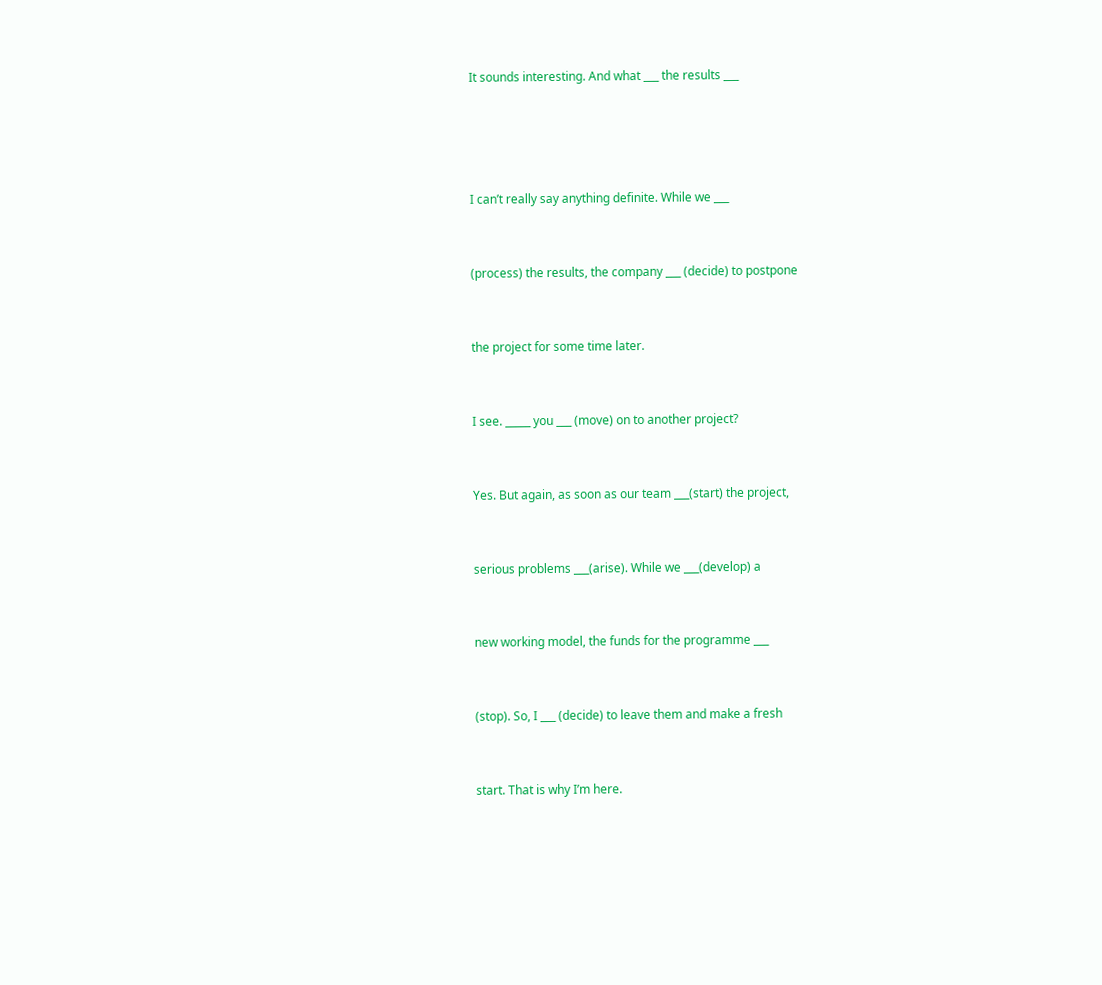It sounds interesting. And what ___ the results ___




I can’t really say anything definite. While we ___


(process) the results, the company ___ (decide) to postpone


the project for some time later.


I see. _____ you ___ (move) on to another project?


Yes. But again, as soon as our team ___(start) the project,


serious problems ___(arise). While we ___(develop) a


new working model, the funds for the programme ___


(stop). So, I ___ (decide) to leave them and make a fresh


start. That is why I’m here.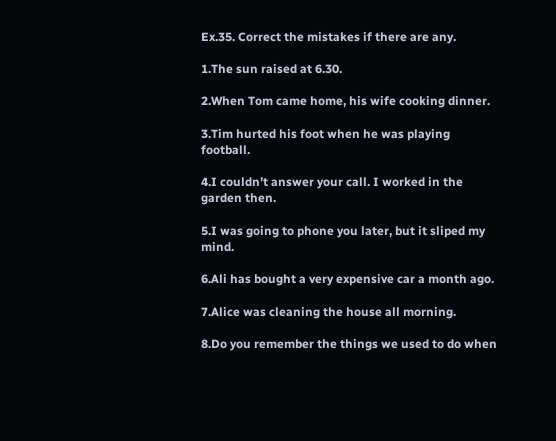Ex.35. Correct the mistakes if there are any.

1.The sun raised at 6.30.

2.When Tom came home, his wife cooking dinner.

3.Tim hurted his foot when he was playing football.

4.I couldn’t answer your call. I worked in the garden then.

5.I was going to phone you later, but it sliped my mind.

6.Ali has bought a very expensive car a month ago.

7.Alice was cleaning the house all morning.

8.Do you remember the things we used to do when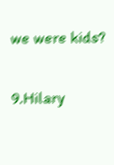we were kids?

9.Hilary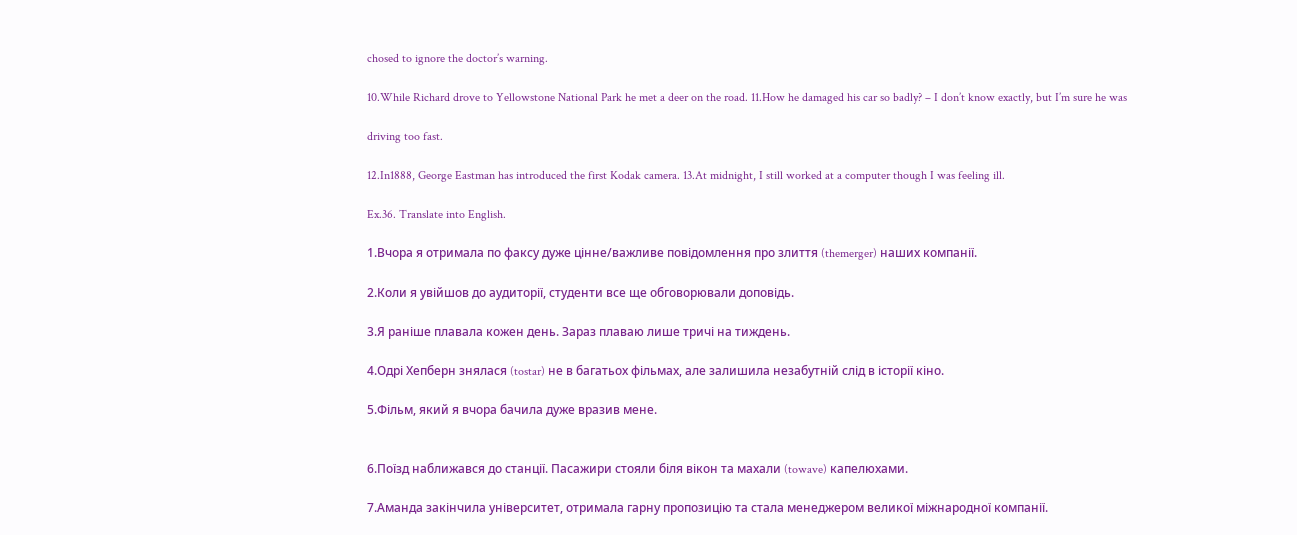chosed to ignore the doctor’s warning.

10.While Richard drove to Yellowstone National Park he met a deer on the road. 11.How he damaged his car so badly? – I don’t know exactly, but I’m sure he was

driving too fast.

12.In1888, George Eastman has introduced the first Kodak camera. 13.At midnight, I still worked at a computer though I was feeling ill.

Ex.36. Translate into English.

1.Вчора я отримала по факсу дуже цінне/важливе повідомлення про злиття (themerger) наших компанії.

2.Коли я увійшов до аудиторії, студенти все ще обговорювали доповідь.

3.Я раніше плавала кожен день. Зараз плаваю лише тричі на тиждень.

4.Одрі Хепберн знялася (tostar) не в багатьох фільмах, але залишила незабутній слід в історії кіно.

5.Фільм, який я вчора бачила дуже вразив мене.


6.Поїзд наближався до станції. Пасажири стояли біля вікон та махали (towave) капелюхами.

7.Аманда закінчила університет, отримала гарну пропозицію та стала менеджером великої міжнародної компанії.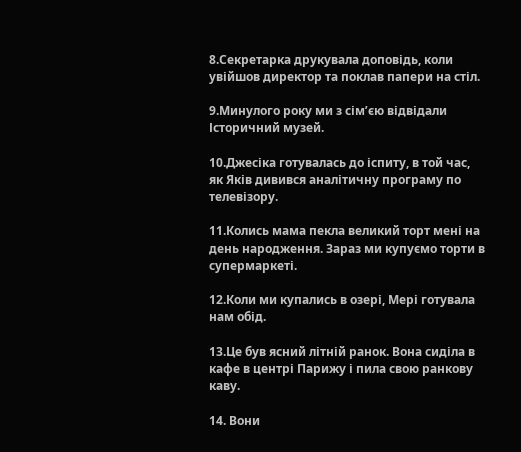8.Секретарка друкувала доповідь, коли увійшов директор та поклав папери на стіл.

9.Минулого року ми з сім’єю відвідали Історичний музей.

10.Джесіка готувалась до іспиту, в той час, як Яків дивився аналітичну програму по телевізору.

11.Колись мама пекла великий торт мені на день народження. Зараз ми купуємо торти в супермаркеті.

12.Коли ми купались в озері, Мері готувала нам обід.

13.Це був ясний літній ранок. Вона сиділа в кафе в центрі Парижу і пила свою ранкову каву.

14. Вони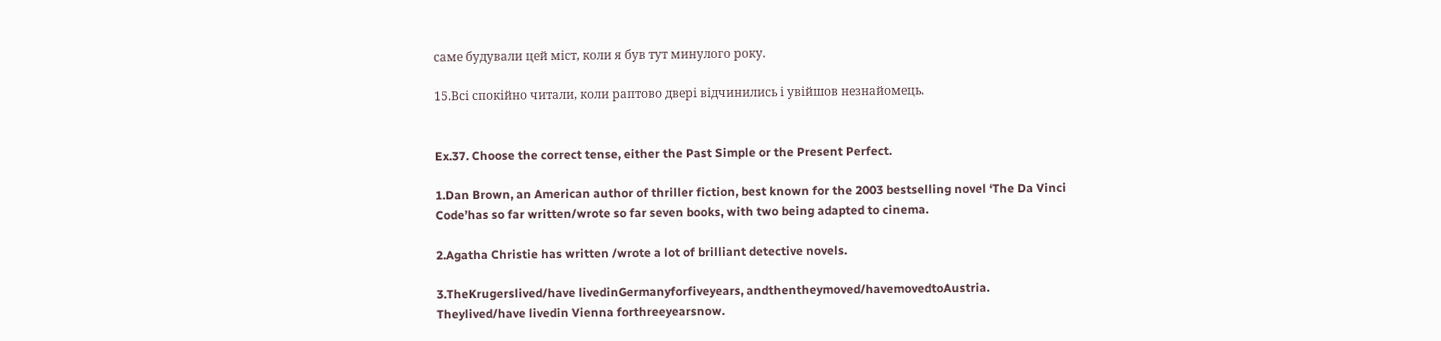саме будували цей міст, коли я був тут минулого року.

15.Всі спокійно читали, коли раптово двері відчинились і увійшов незнайомець.


Ex.37. Choose the correct tense, either the Past Simple or the Present Perfect.

1.Dan Brown, an American author of thriller fiction, best known for the 2003 bestselling novel ‘The Da Vinci Code’has so far written/wrote so far seven books, with two being adapted to cinema.

2.Agatha Christie has written /wrote a lot of brilliant detective novels.

3.TheKrugerslived/have livedinGermanyforfiveyears, andthentheymoved/havemovedtoAustria. Theylived/have livedin Vienna forthreeyearsnow.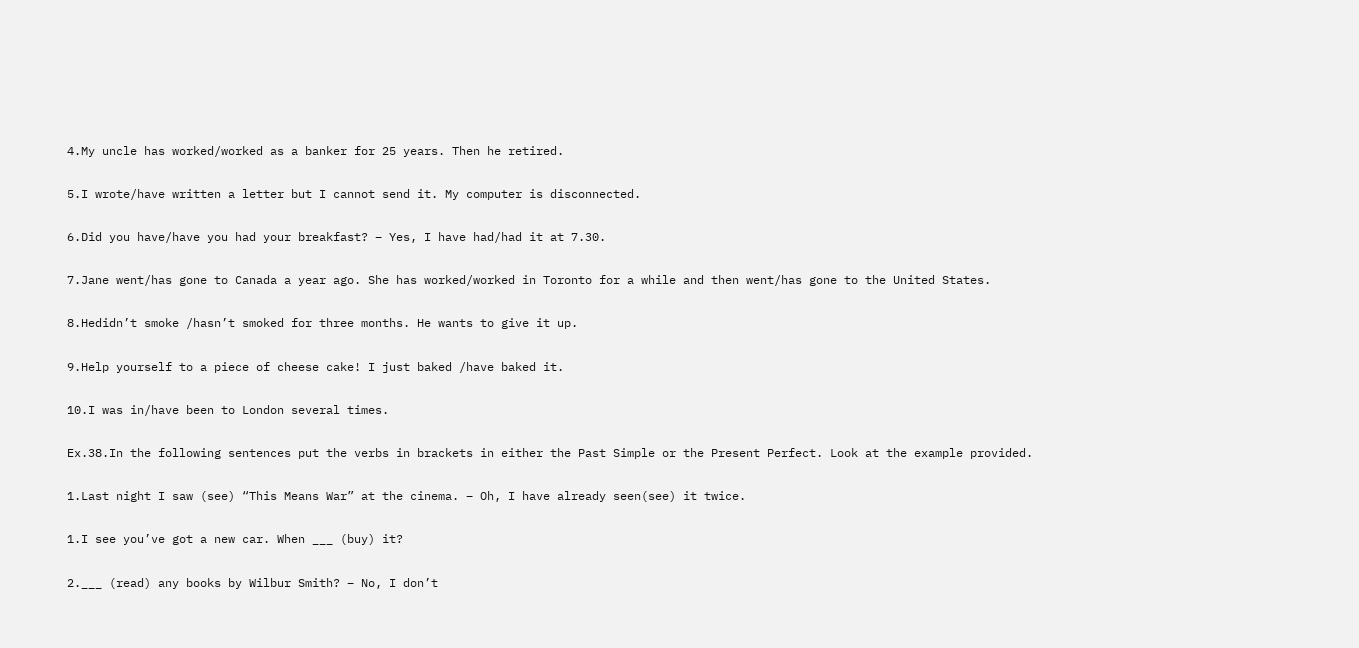4.My uncle has worked/worked as a banker for 25 years. Then he retired.

5.I wrote/have written a letter but I cannot send it. My computer is disconnected.

6.Did you have/have you had your breakfast? – Yes, I have had/had it at 7.30.

7.Jane went/has gone to Canada a year ago. She has worked/worked in Toronto for a while and then went/has gone to the United States.

8.Hedidn’t smoke /hasn’t smoked for three months. He wants to give it up.

9.Help yourself to a piece of cheese cake! I just baked /have baked it.

10.I was in/have been to London several times.

Ex.38.In the following sentences put the verbs in brackets in either the Past Simple or the Present Perfect. Look at the example provided.

1.Last night I saw (see) “This Means War” at the cinema. – Oh, I have already seen(see) it twice.

1.I see you’ve got a new car. When ___ (buy) it?

2.___ (read) any books by Wilbur Smith? – No, I don’t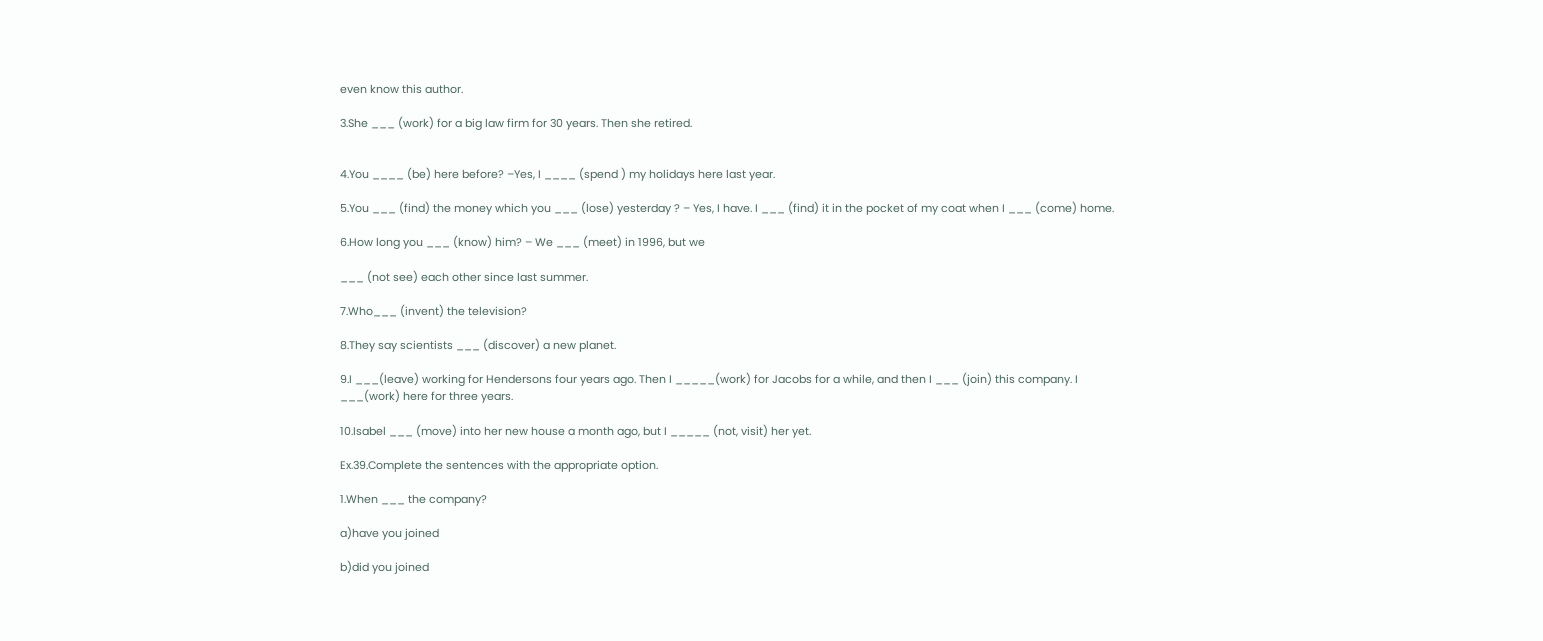even know this author.

3.She ___ (work) for a big law firm for 30 years. Then she retired.


4.You ____ (be) here before? –Yes, I ____ (spend ) my holidays here last year.

5.You ___ (find) the money which you ___ (lose) yesterday ? – Yes, I have. I ___ (find) it in the pocket of my coat when I ___ (come) home.

6.How long you ___ (know) him? – We ___ (meet) in 1996, but we

___ (not see) each other since last summer.

7.Who___ (invent) the television?

8.They say scientists ___ (discover) a new planet.

9.I ___(leave) working for Hendersons four years ago. Then I _____(work) for Jacobs for a while, and then I ___ (join) this company. I ___(work) here for three years.

10.Isabel ___ (move) into her new house a month ago, but I _____ (not, visit) her yet.

Ex.39.Complete the sentences with the appropriate option.

1.When ___ the company?

a)have you joined

b)did you joined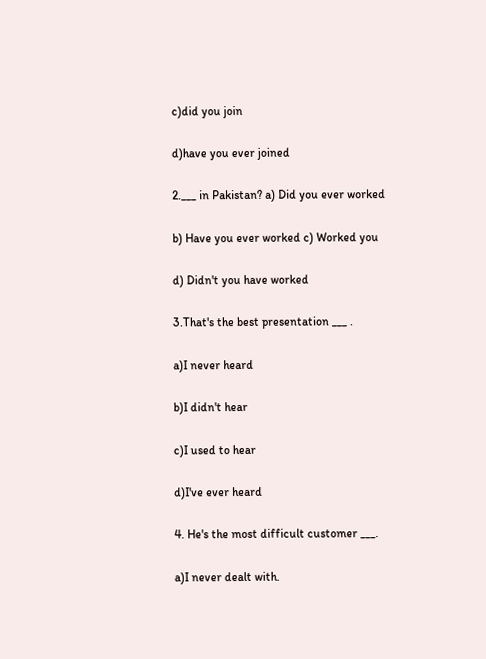c)did you join

d)have you ever joined

2.___ in Pakistan? a) Did you ever worked

b) Have you ever worked c) Worked you

d) Didn't you have worked

3.That's the best presentation ___ .

a)I never heard

b)I didn't hear

c)I used to hear

d)I've ever heard

4. He's the most difficult customer ___.

a)I never dealt with.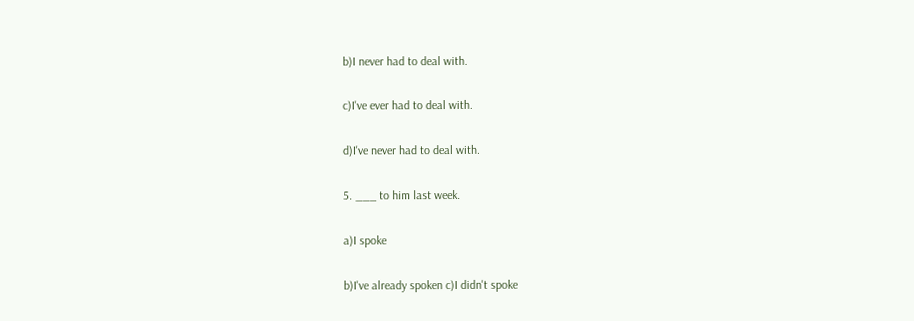b)I never had to deal with.

c)I've ever had to deal with.

d)I've never had to deal with.

5. ___ to him last week.

a)I spoke

b)I've already spoken c)I didn't spoke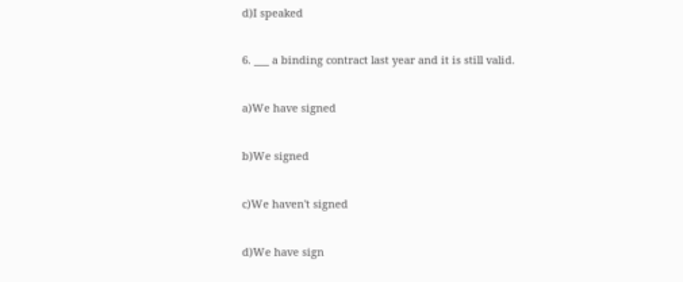d)I speaked

6. ___ a binding contract last year and it is still valid.

a)We have signed

b)We signed

c)We haven't signed

d)We have sign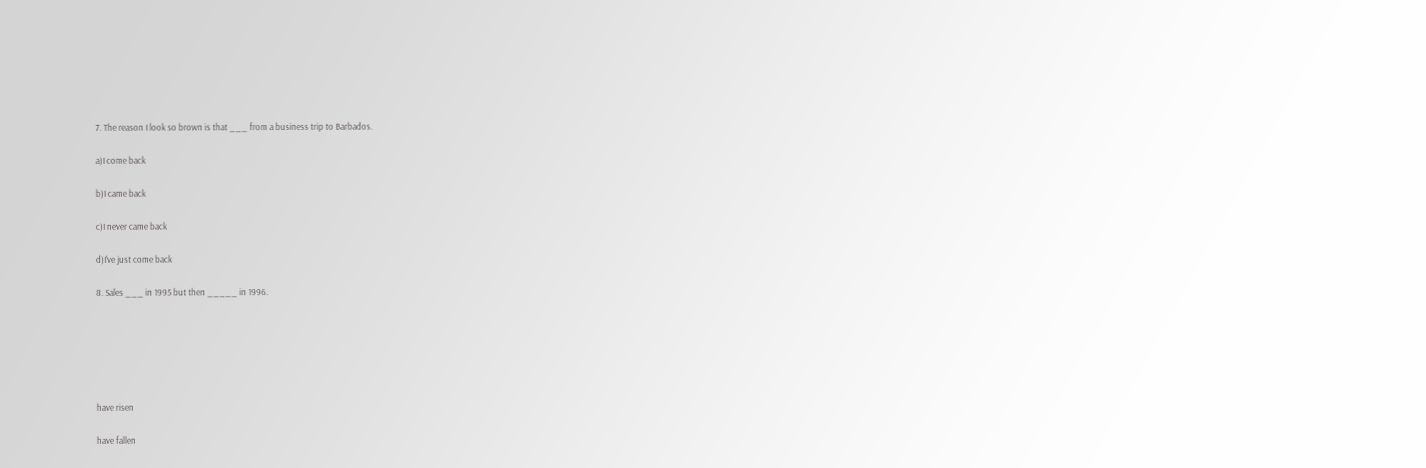7. The reason I look so brown is that ___ from a business trip to Barbados.

a)I come back

b)I came back

c)I never came back

d)I've just come back

8. Sales ___ in 1995 but then _____ in 1996.






have risen

have fallen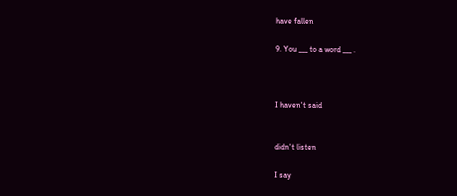have fallen

9. You ___ to a word ___ .



I haven't said


didn't listen

I say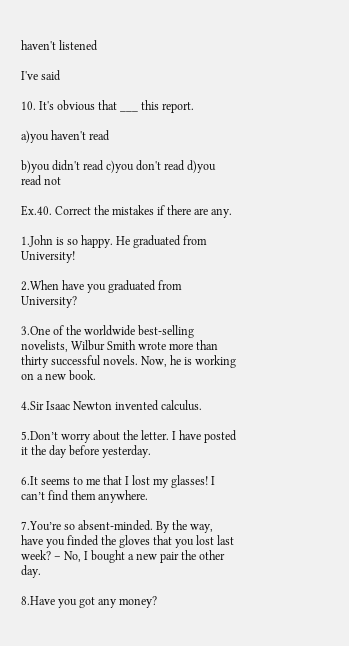haven't listened

I've said

10. It's obvious that ___ this report.

a)you haven't read

b)you didn't read c)you don't read d)you read not

Ex.40. Correct the mistakes if there are any.

1.John is so happy. He graduated from University!

2.When have you graduated from University?

3.One of the worldwide best-selling novelists, Wilbur Smith wrote more than thirty successful novels. Now, he is working on a new book.

4.Sir Isaac Newton invented calculus.

5.Don’t worry about the letter. I have posted it the day before yesterday.

6.It seems to me that I lost my glasses! I can’t find them anywhere.

7.You’re so absent-minded. By the way, have you finded the gloves that you lost last week? – No, I bought a new pair the other day.

8.Have you got any money?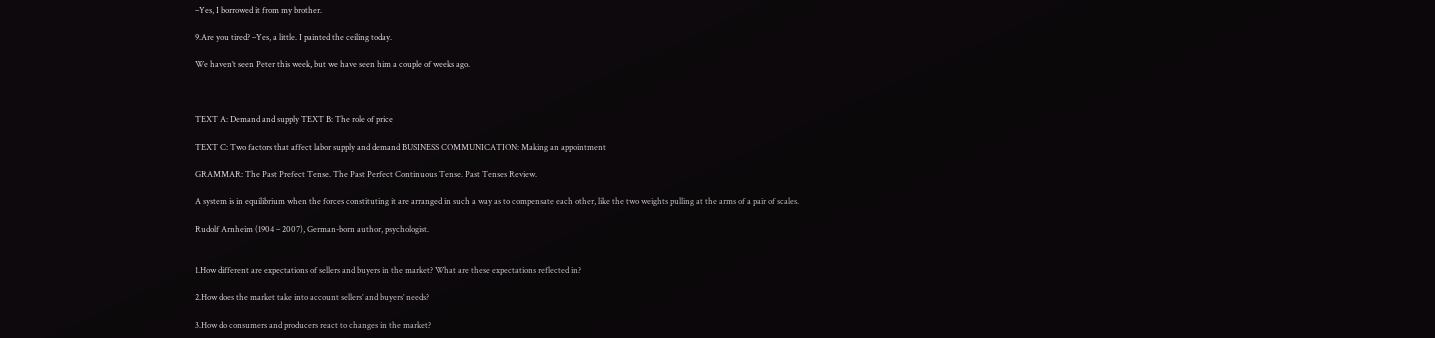–Yes, I borrowed it from my brother.

9.Are you tired? –Yes, a little. I painted the ceiling today.

We haven’t seen Peter this week, but we have seen him a couple of weeks ago.



TEXT A: Demand and supply TEXT B: The role of price

TEXT C: Two factors that affect labor supply and demand BUSINESS COMMUNICATION: Making an appointment

GRAMMAR: The Past Prefect Tense. The Past Perfect Continuous Tense. Past Tenses Review.

A system is in equilibrium when the forces constituting it are arranged in such a way as to compensate each other, like the two weights pulling at the arms of a pair of scales.

Rudolf Arnheim (1904 – 2007), German-born author, psychologist.


1.How different are expectations of sellers and buyers in the market? What are these expectations reflected in?

2.How does the market take into account sellers’ and buyers’ needs?

3.How do consumers and producers react to changes in the market?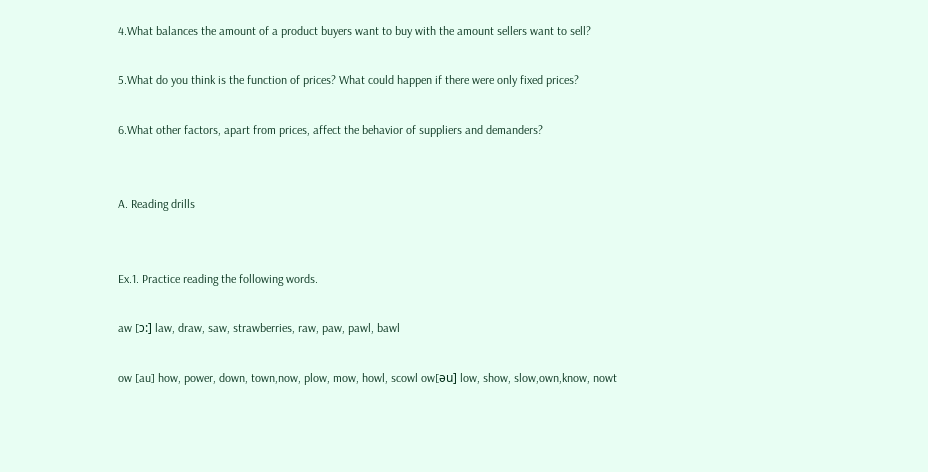4.What balances the amount of a product buyers want to buy with the amount sellers want to sell?

5.What do you think is the function of prices? What could happen if there were only fixed prices?

6.What other factors, apart from prices, affect the behavior of suppliers and demanders?


A. Reading drills


Ex.1. Practice reading the following words.

aw [ɔ:] law, draw, saw, strawberries, raw, paw, pawl, bawl

ow [au] how, power, down, town,now, plow, mow, howl, scowl ow[əu] low, show, slow,own,know, nowt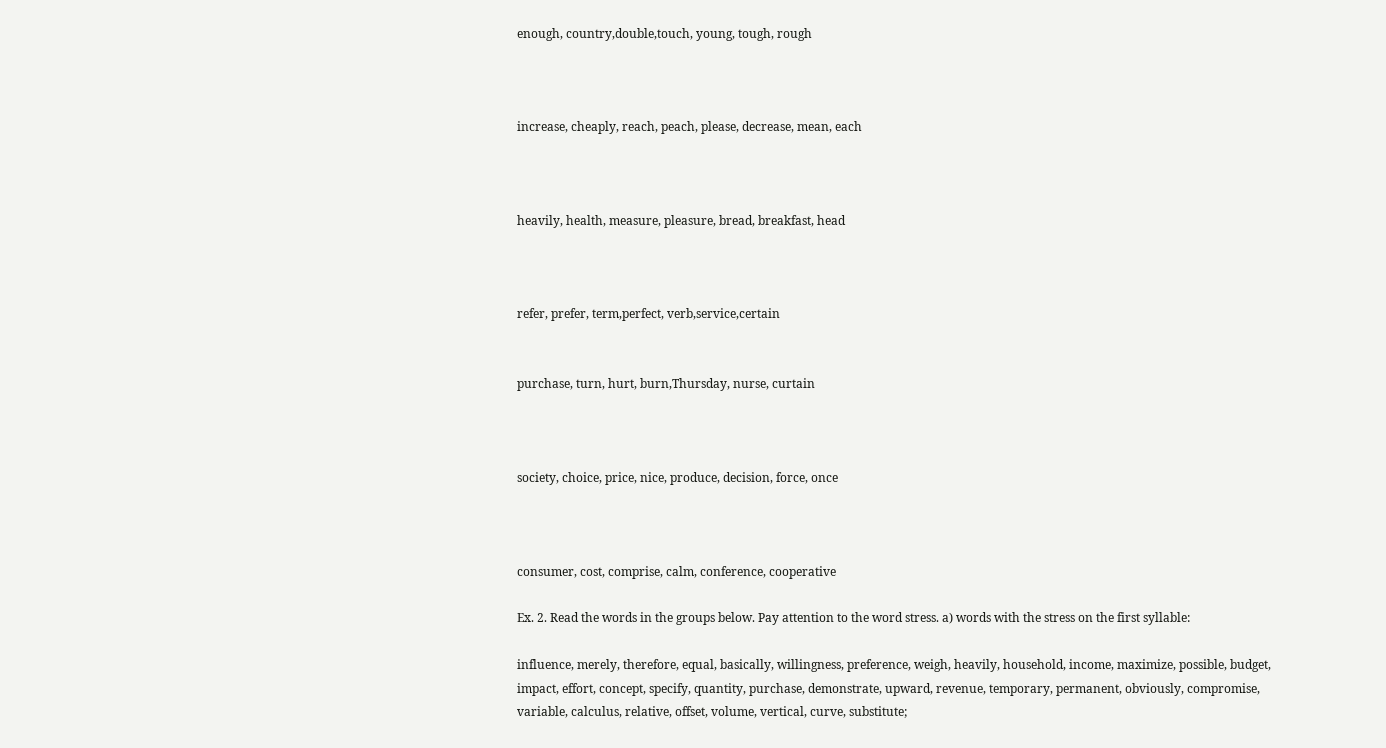enough, country,double,touch, young, tough, rough



increase, cheaply, reach, peach, please, decrease, mean, each



heavily, health, measure, pleasure, bread, breakfast, head



refer, prefer, term,perfect, verb,service,certain


purchase, turn, hurt, burn,Thursday, nurse, curtain



society, choice, price, nice, produce, decision, force, once



consumer, cost, comprise, calm, conference, cooperative

Ex. 2. Read the words in the groups below. Pay attention to the word stress. a) words with the stress on the first syllable:

influence, merely, therefore, equal, basically, willingness, preference, weigh, heavily, household, income, maximize, possible, budget, impact, effort, concept, specify, quantity, purchase, demonstrate, upward, revenue, temporary, permanent, obviously, compromise, variable, calculus, relative, offset, volume, vertical, curve, substitute;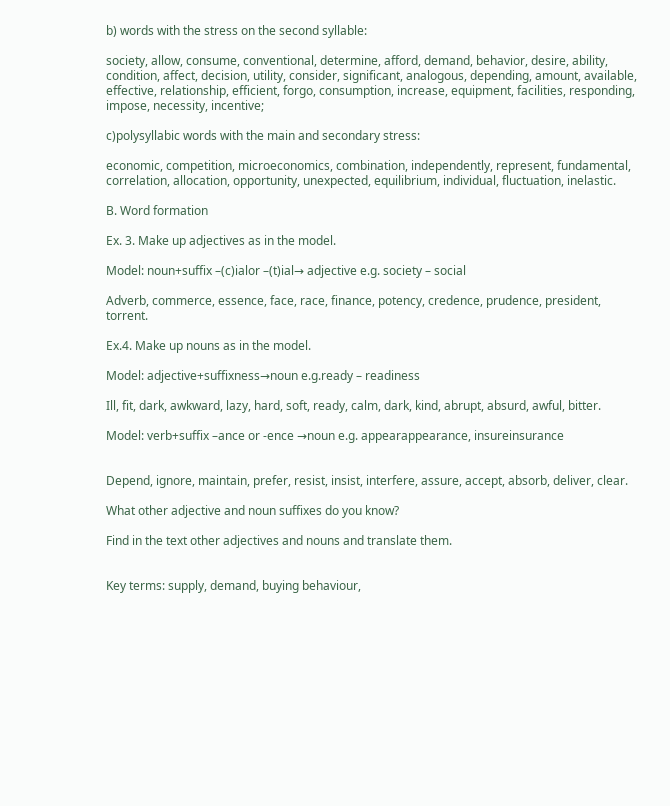b) words with the stress on the second syllable:

society, allow, consume, conventional, determine, afford, demand, behavior, desire, ability, condition, affect, decision, utility, consider, significant, analogous, depending, amount, available, effective, relationship, efficient, forgo, consumption, increase, equipment, facilities, responding, impose, necessity, incentive;

c)polysyllabic words with the main and secondary stress:

economic, competition, microeconomics, combination, independently, represent, fundamental, correlation, allocation, opportunity, unexpected, equilibrium, individual, fluctuation, inelastic.

B. Word formation

Ex. 3. Make up adjectives as in the model.

Model: noun+suffix –(c)ialor –(t)ial→ adjective e.g. society – social

Adverb, commerce, essence, face, race, finance, potency, credence, prudence, president, torrent.

Ex.4. Make up nouns as in the model.

Model: adjective+suffixness→noun e.g.ready – readiness

Ill, fit, dark, awkward, lazy, hard, soft, ready, calm, dark, kind, abrupt, absurd, awful, bitter.

Model: verb+suffix –ance or -ence →noun e.g. appearappearance, insureinsurance


Depend, ignore, maintain, prefer, resist, insist, interfere, assure, accept, absorb, deliver, clear.

What other adjective and noun suffixes do you know?

Find in the text other adjectives and nouns and translate them.


Key terms: supply, demand, buying behaviour,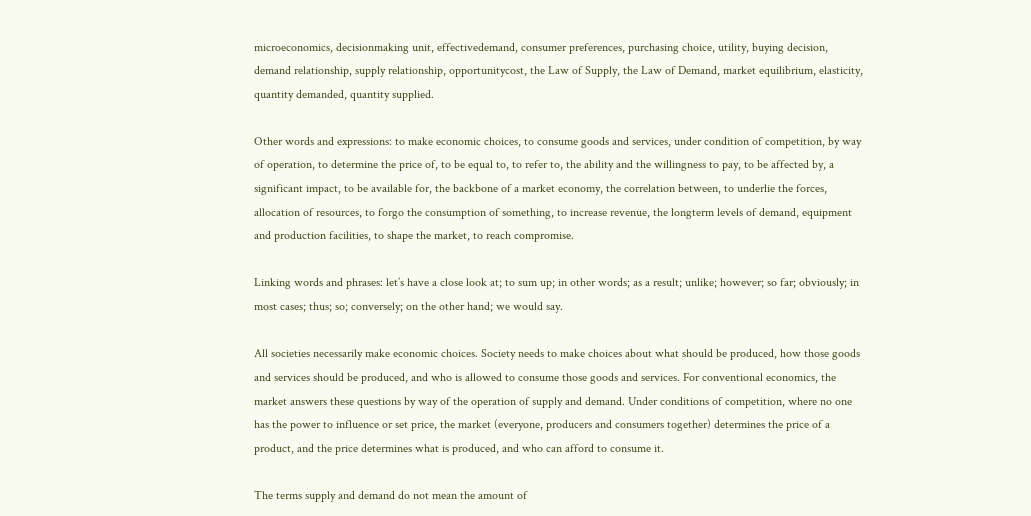microeconomics, decisionmaking unit, effectivedemand, consumer preferences, purchasing choice, utility, buying decision, demand relationship, supply relationship, opportunitycost, the Law of Supply, the Law of Demand, market equilibrium, elasticity, quantity demanded, quantity supplied.

Other words and expressions: to make economic choices, to consume goods and services, under condition of competition, by way of operation, to determine the price of, to be equal to, to refer to, the ability and the willingness to pay, to be affected by, a significant impact, to be available for, the backbone of a market economy, the correlation between, to underlie the forces, allocation of resources, to forgo the consumption of something, to increase revenue, the longterm levels of demand, equipment and production facilities, to shape the market, to reach compromise.

Linking words and phrases: let’s have a close look at; to sum up; in other words; as a result; unlike; however; so far; obviously; in most cases; thus; so; conversely; on the other hand; we would say.

All societies necessarily make economic choices. Society needs to make choices about what should be produced, how those goods and services should be produced, and who is allowed to consume those goods and services. For conventional economics, the market answers these questions by way of the operation of supply and demand. Under conditions of competition, where no one has the power to influence or set price, the market (everyone, producers and consumers together) determines the price of a product, and the price determines what is produced, and who can afford to consume it.

The terms supply and demand do not mean the amount of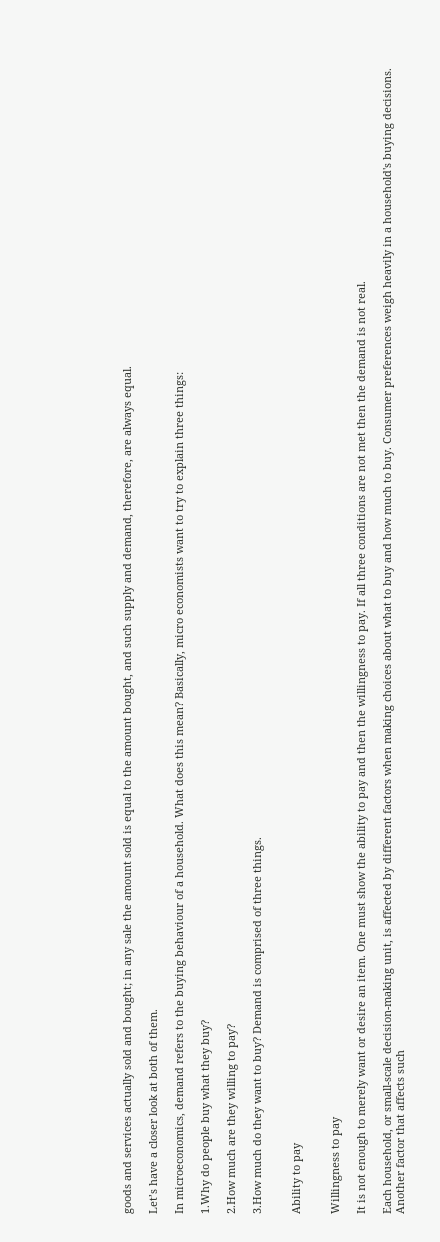goods and services actually sold and bought; in any sale the amount sold is equal to the amount bought, and such supply and demand, therefore, are always equal.

Let’s have a closer look at both of them.

In microeconomics, demand refers to the buying behaviour of a household. What does this mean? Basically, micro economists want to try to explain three things:

1.Why do people buy what they buy?

2.How much are they willing to pay?

3.How much do they want to buy? Demand is comprised of three things.


Ability to pay


Willingness to pay

It is not enough to merely want or desire an item. One must show the ability to pay and then the willingness to pay. If all three conditions are not met then the demand is not real.

Each household, or small-scale decision-making unit, is affected by different factors when making choices about what to buy and how much to buy. Consumer preferences weigh heavily in a household's buying decisions. Another factor that affects such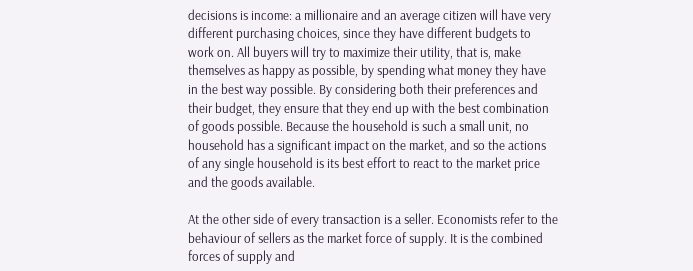decisions is income: a millionaire and an average citizen will have very different purchasing choices, since they have different budgets to work on. All buyers will try to maximize their utility, that is, make themselves as happy as possible, by spending what money they have in the best way possible. By considering both their preferences and their budget, they ensure that they end up with the best combination of goods possible. Because the household is such a small unit, no household has a significant impact on the market, and so the actions of any single household is its best effort to react to the market price and the goods available.

At the other side of every transaction is a seller. Economists refer to the behaviour of sellers as the market force of supply. It is the combined forces of supply and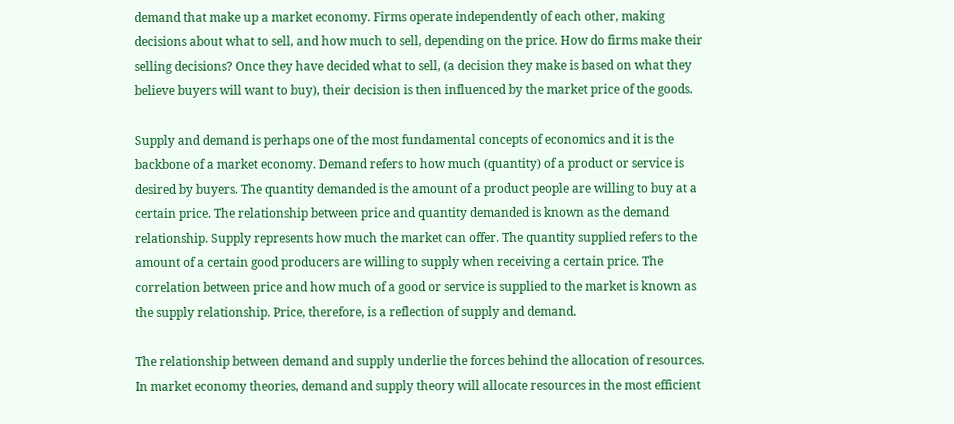demand that make up a market economy. Firms operate independently of each other, making decisions about what to sell, and how much to sell, depending on the price. How do firms make their selling decisions? Once they have decided what to sell, (a decision they make is based on what they believe buyers will want to buy), their decision is then influenced by the market price of the goods.

Supply and demand is perhaps one of the most fundamental concepts of economics and it is the backbone of a market economy. Demand refers to how much (quantity) of a product or service is desired by buyers. The quantity demanded is the amount of a product people are willing to buy at a certain price. The relationship between price and quantity demanded is known as the demand relationship. Supply represents how much the market can offer. The quantity supplied refers to the amount of a certain good producers are willing to supply when receiving a certain price. The correlation between price and how much of a good or service is supplied to the market is known as the supply relationship. Price, therefore, is a reflection of supply and demand.

The relationship between demand and supply underlie the forces behind the allocation of resources. In market economy theories, demand and supply theory will allocate resources in the most efficient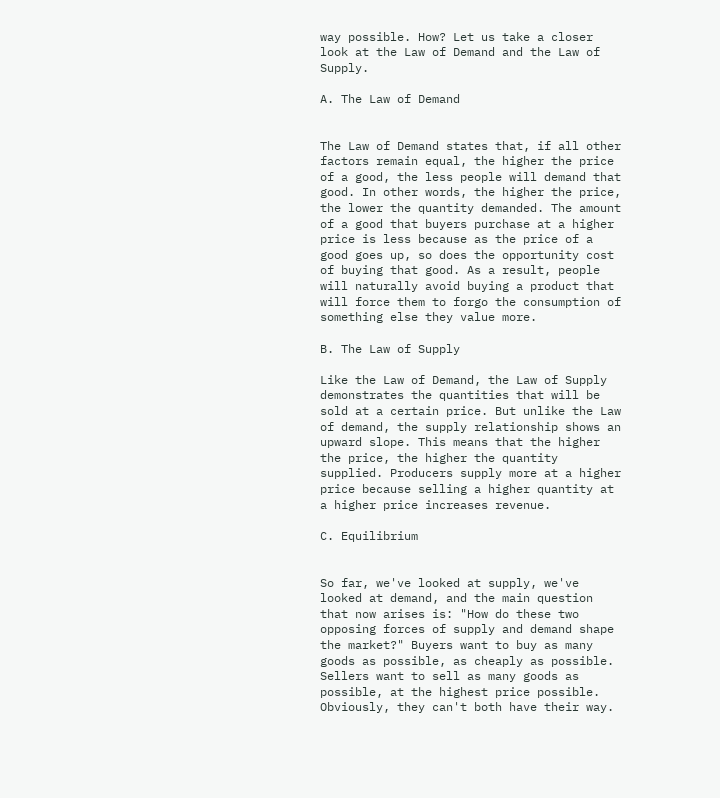way possible. How? Let us take a closer look at the Law of Demand and the Law of Supply.

A. The Law of Demand


The Law of Demand states that, if all other factors remain equal, the higher the price of a good, the less people will demand that good. In other words, the higher the price, the lower the quantity demanded. The amount of a good that buyers purchase at a higher price is less because as the price of a good goes up, so does the opportunity cost of buying that good. As a result, people will naturally avoid buying a product that will force them to forgo the consumption of something else they value more.

B. The Law of Supply

Like the Law of Demand, the Law of Supply demonstrates the quantities that will be sold at a certain price. But unlike the Law of demand, the supply relationship shows an upward slope. This means that the higher the price, the higher the quantity supplied. Producers supply more at a higher price because selling a higher quantity at a higher price increases revenue.

C. Equilibrium


So far, we've looked at supply, we've looked at demand, and the main question that now arises is: "How do these two opposing forces of supply and demand shape the market?" Buyers want to buy as many goods as possible, as cheaply as possible. Sellers want to sell as many goods as possible, at the highest price possible. Obviously, they can't both have their way.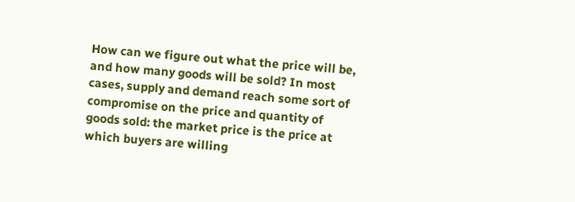How can we figure out what the price will be, and how many goods will be sold? In most cases, supply and demand reach some sort of compromise on the price and quantity of goods sold: the market price is the price at which buyers are willing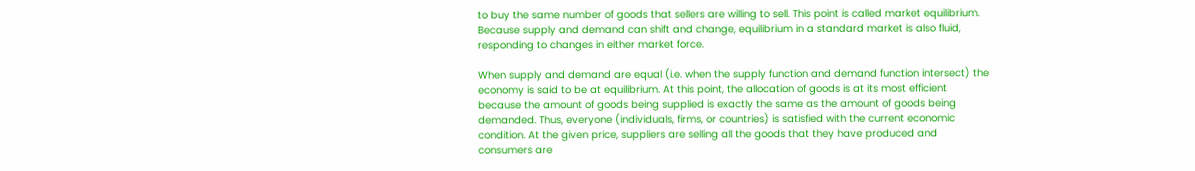to buy the same number of goods that sellers are willing to sell. This point is called market equilibrium. Because supply and demand can shift and change, equilibrium in a standard market is also fluid, responding to changes in either market force.

When supply and demand are equal (i.e. when the supply function and demand function intersect) the economy is said to be at equilibrium. At this point, the allocation of goods is at its most efficient because the amount of goods being supplied is exactly the same as the amount of goods being demanded. Thus, everyone (individuals, firms, or countries) is satisfied with the current economic condition. At the given price, suppliers are selling all the goods that they have produced and consumers are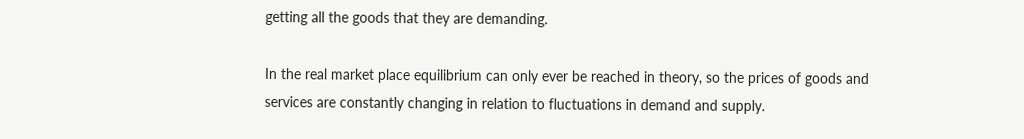getting all the goods that they are demanding.

In the real market place equilibrium can only ever be reached in theory, so the prices of goods and services are constantly changing in relation to fluctuations in demand and supply.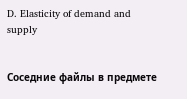D. Elasticity of demand and supply


Соседние файлы в предмете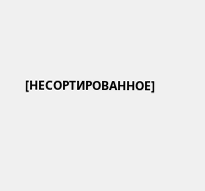[НЕСОРТИРОВАННОЕ]